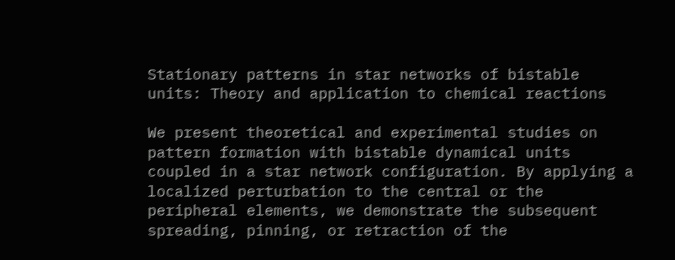Stationary patterns in star networks of bistable units: Theory and application to chemical reactions

We present theoretical and experimental studies on pattern formation with bistable dynamical units coupled in a star network configuration. By applying a localized perturbation to the central or the peripheral elements, we demonstrate the subsequent spreading, pinning, or retraction of the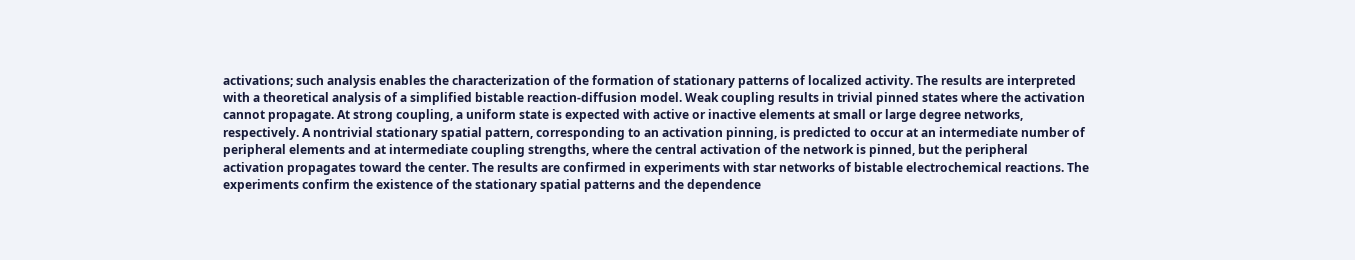activations; such analysis enables the characterization of the formation of stationary patterns of localized activity. The results are interpreted with a theoretical analysis of a simplified bistable reaction-diffusion model. Weak coupling results in trivial pinned states where the activation cannot propagate. At strong coupling, a uniform state is expected with active or inactive elements at small or large degree networks, respectively. A nontrivial stationary spatial pattern, corresponding to an activation pinning, is predicted to occur at an intermediate number of peripheral elements and at intermediate coupling strengths, where the central activation of the network is pinned, but the peripheral activation propagates toward the center. The results are confirmed in experiments with star networks of bistable electrochemical reactions. The experiments confirm the existence of the stationary spatial patterns and the dependence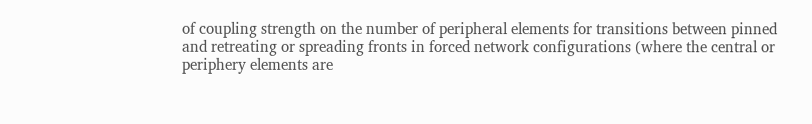of coupling strength on the number of peripheral elements for transitions between pinned and retreating or spreading fronts in forced network configurations (where the central or periphery elements are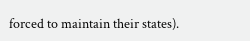forced to maintain their states).